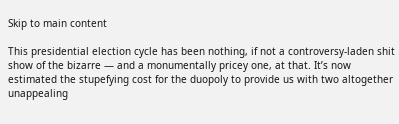Skip to main content

This presidential election cycle has been nothing, if not a controversy-laden shit show of the bizarre — and a monumentally pricey one, at that. It’s now estimated the stupefying cost for the duopoly to provide us with two altogether unappealing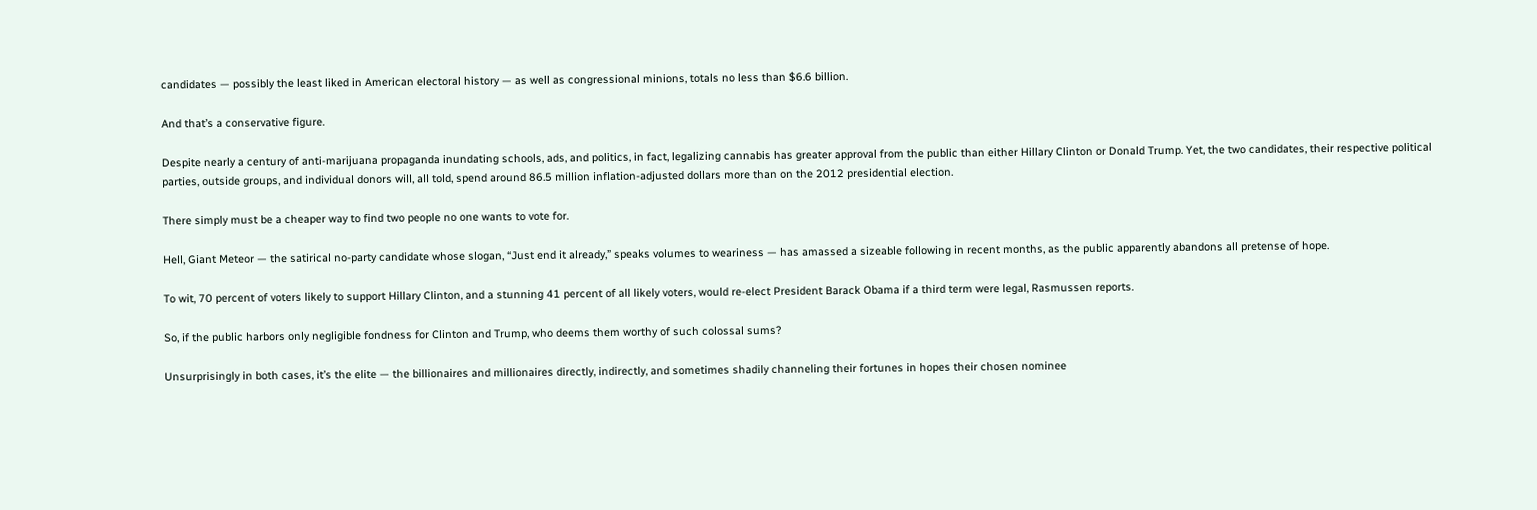candidates — possibly the least liked in American electoral history — as well as congressional minions, totals no less than $6.6 billion.

And that’s a conservative figure.

Despite nearly a century of anti-marijuana propaganda inundating schools, ads, and politics, in fact, legalizing cannabis has greater approval from the public than either Hillary Clinton or Donald Trump. Yet, the two candidates, their respective political parties, outside groups, and individual donors will, all told, spend around 86.5 million inflation-adjusted dollars more than on the 2012 presidential election.

There simply must be a cheaper way to find two people no one wants to vote for.

Hell, Giant Meteor — the satirical no-party candidate whose slogan, “Just end it already,” speaks volumes to weariness — has amassed a sizeable following in recent months, as the public apparently abandons all pretense of hope.

To wit, 70 percent of voters likely to support Hillary Clinton, and a stunning 41 percent of all likely voters, would re-elect President Barack Obama if a third term were legal, Rasmussen reports.

So, if the public harbors only negligible fondness for Clinton and Trump, who deems them worthy of such colossal sums?

Unsurprisingly in both cases, it’s the elite — the billionaires and millionaires directly, indirectly, and sometimes shadily channeling their fortunes in hopes their chosen nominee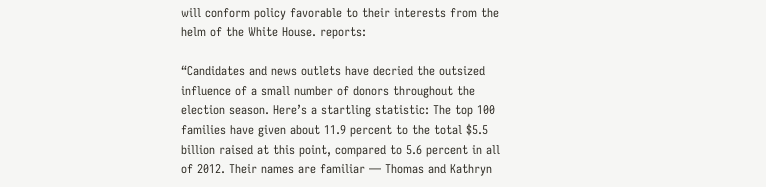will conform policy favorable to their interests from the helm of the White House. reports:

“Candidates and news outlets have decried the outsized influence of a small number of donors throughout the election season. Here’s a startling statistic: The top 100 families have given about 11.9 percent to the total $5.5 billion raised at this point, compared to 5.6 percent in all of 2012. Their names are familiar — Thomas and Kathryn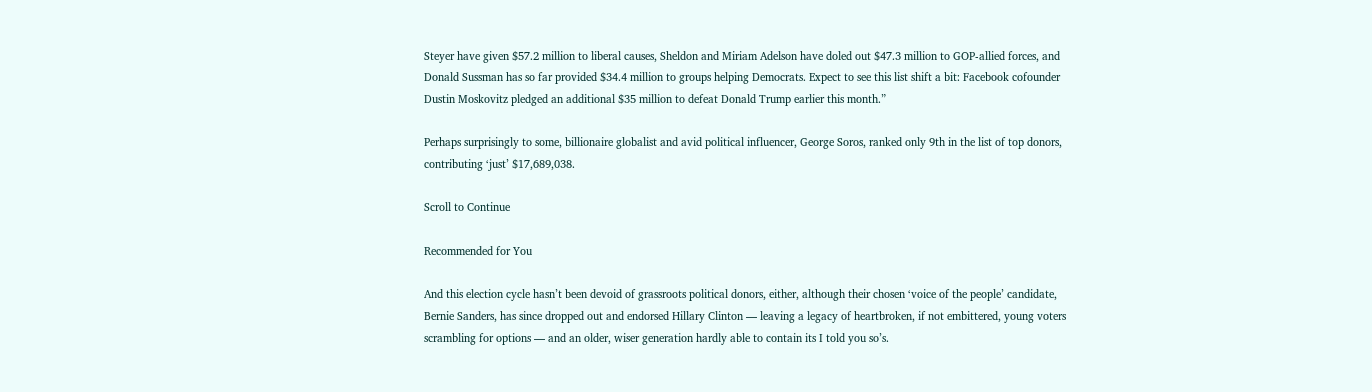Steyer have given $57.2 million to liberal causes, Sheldon and Miriam Adelson have doled out $47.3 million to GOP-allied forces, and Donald Sussman has so far provided $34.4 million to groups helping Democrats. Expect to see this list shift a bit: Facebook cofounder Dustin Moskovitz pledged an additional $35 million to defeat Donald Trump earlier this month.”

Perhaps surprisingly to some, billionaire globalist and avid political influencer, George Soros, ranked only 9th in the list of top donors, contributing ‘just’ $17,689,038.

Scroll to Continue

Recommended for You

And this election cycle hasn’t been devoid of grassroots political donors, either, although their chosen ‘voice of the people’ candidate, Bernie Sanders, has since dropped out and endorsed Hillary Clinton — leaving a legacy of heartbroken, if not embittered, young voters scrambling for options — and an older, wiser generation hardly able to contain its I told you so’s.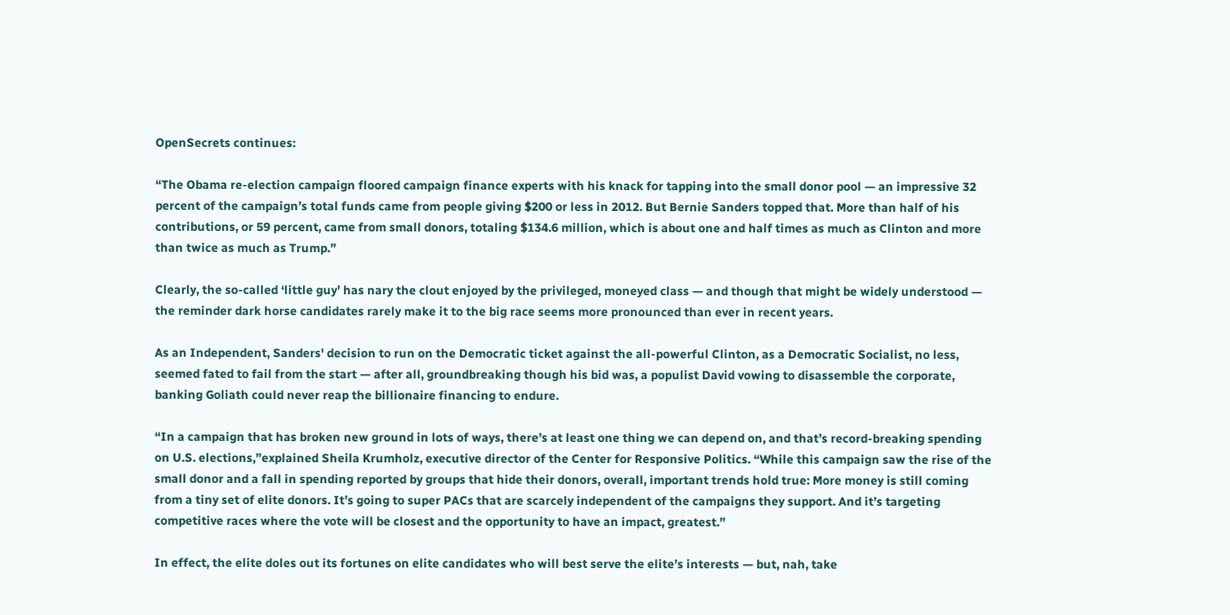OpenSecrets continues:

“The Obama re-election campaign floored campaign finance experts with his knack for tapping into the small donor pool — an impressive 32 percent of the campaign’s total funds came from people giving $200 or less in 2012. But Bernie Sanders topped that. More than half of his contributions, or 59 percent, came from small donors, totaling $134.6 million, which is about one and half times as much as Clinton and more than twice as much as Trump.”

Clearly, the so-called ‘little guy’ has nary the clout enjoyed by the privileged, moneyed class — and though that might be widely understood — the reminder dark horse candidates rarely make it to the big race seems more pronounced than ever in recent years.

As an Independent, Sanders' decision to run on the Democratic ticket against the all-powerful Clinton, as a Democratic Socialist, no less, seemed fated to fail from the start — after all, groundbreaking though his bid was, a populist David vowing to disassemble the corporate, banking Goliath could never reap the billionaire financing to endure.

“In a campaign that has broken new ground in lots of ways, there’s at least one thing we can depend on, and that’s record-breaking spending on U.S. elections,”explained Sheila Krumholz, executive director of the Center for Responsive Politics. “While this campaign saw the rise of the small donor and a fall in spending reported by groups that hide their donors, overall, important trends hold true: More money is still coming from a tiny set of elite donors. It’s going to super PACs that are scarcely independent of the campaigns they support. And it’s targeting competitive races where the vote will be closest and the opportunity to have an impact, greatest.”

In effect, the elite doles out its fortunes on elite candidates who will best serve the elite’s interests — but, nah, take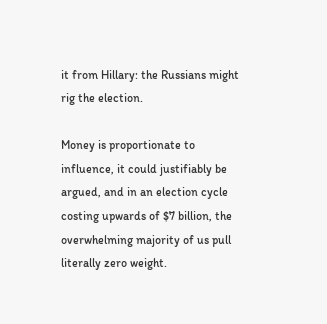it from Hillary: the Russians might rig the election.

Money is proportionate to influence, it could justifiably be argued, and in an election cycle costing upwards of $7 billion, the overwhelming majority of us pull literally zero weight.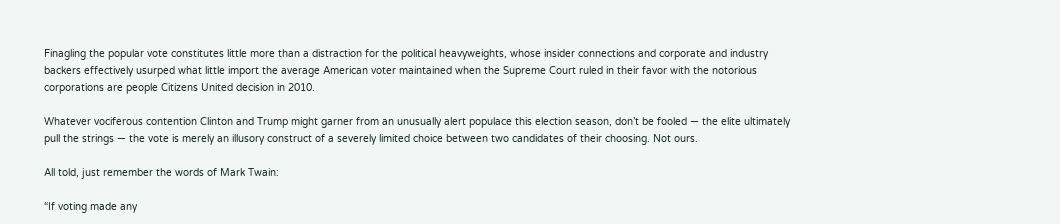Finagling the popular vote constitutes little more than a distraction for the political heavyweights, whose insider connections and corporate and industry backers effectively usurped what little import the average American voter maintained when the Supreme Court ruled in their favor with the notorious corporations are people Citizens United decision in 2010.

Whatever vociferous contention Clinton and Trump might garner from an unusually alert populace this election season, don’t be fooled — the elite ultimately pull the strings — the vote is merely an illusory construct of a severely limited choice between two candidates of their choosing. Not ours.

All told, just remember the words of Mark Twain:

“If voting made any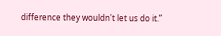difference they wouldn't let us do it.”